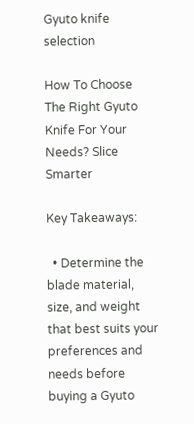Gyuto knife selection

How To Choose The Right Gyuto Knife For Your Needs? Slice Smarter

Key Takeaways:

  • Determine the blade material, size, and weight that best suits your preferences and needs before buying a Gyuto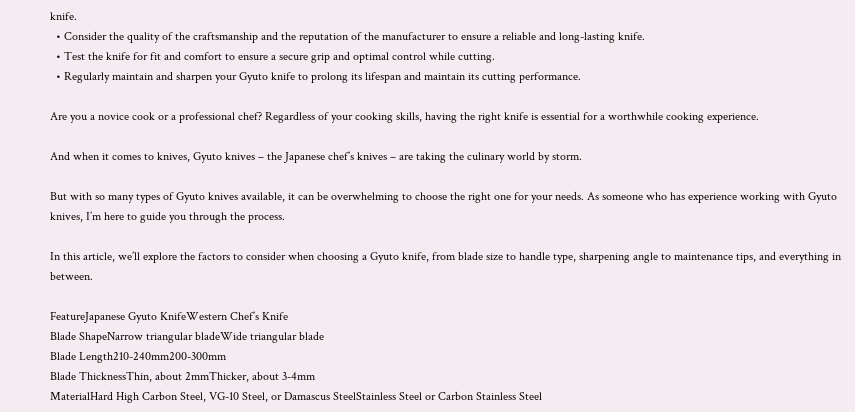knife.
  • Consider the quality of the craftsmanship and the reputation of the manufacturer to ensure a reliable and long-lasting knife.
  • Test the knife for fit and comfort to ensure a secure grip and optimal control while cutting.
  • Regularly maintain and sharpen your Gyuto knife to prolong its lifespan and maintain its cutting performance.

Are you a novice cook or a professional chef? Regardless of your cooking skills, having the right knife is essential for a worthwhile cooking experience.

And when it comes to knives, Gyuto knives – the Japanese chef’s knives – are taking the culinary world by storm.

But with so many types of Gyuto knives available, it can be overwhelming to choose the right one for your needs. As someone who has experience working with Gyuto knives, I’m here to guide you through the process.

In this article, we’ll explore the factors to consider when choosing a Gyuto knife, from blade size to handle type, sharpening angle to maintenance tips, and everything in between.

FeatureJapanese Gyuto KnifeWestern Chef’s Knife
Blade ShapeNarrow triangular bladeWide triangular blade
Blade Length210-240mm200-300mm
Blade ThicknessThin, about 2mmThicker, about 3-4mm
MaterialHard High Carbon Steel, VG-10 Steel, or Damascus SteelStainless Steel or Carbon Stainless Steel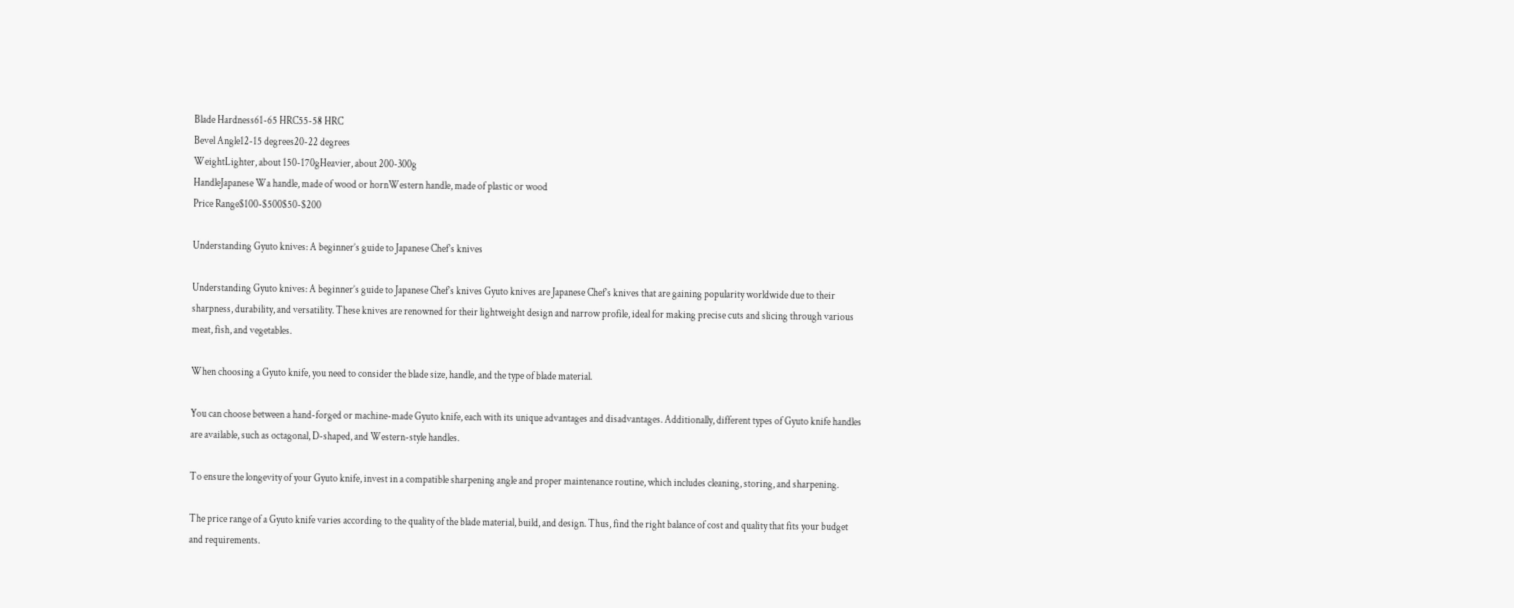Blade Hardness61-65 HRC55-58 HRC
Bevel Angle12-15 degrees20-22 degrees
WeightLighter, about 150-170gHeavier, about 200-300g
HandleJapanese Wa handle, made of wood or hornWestern handle, made of plastic or wood
Price Range$100-$500$50-$200

Understanding Gyuto knives: A beginner’s guide to Japanese Chef’s knives

Understanding Gyuto knives: A beginner’s guide to Japanese Chef’s knives Gyuto knives are Japanese Chef’s knives that are gaining popularity worldwide due to their sharpness, durability, and versatility. These knives are renowned for their lightweight design and narrow profile, ideal for making precise cuts and slicing through various meat, fish, and vegetables.

When choosing a Gyuto knife, you need to consider the blade size, handle, and the type of blade material.

You can choose between a hand-forged or machine-made Gyuto knife, each with its unique advantages and disadvantages. Additionally, different types of Gyuto knife handles are available, such as octagonal, D-shaped, and Western-style handles.

To ensure the longevity of your Gyuto knife, invest in a compatible sharpening angle and proper maintenance routine, which includes cleaning, storing, and sharpening.

The price range of a Gyuto knife varies according to the quality of the blade material, build, and design. Thus, find the right balance of cost and quality that fits your budget and requirements.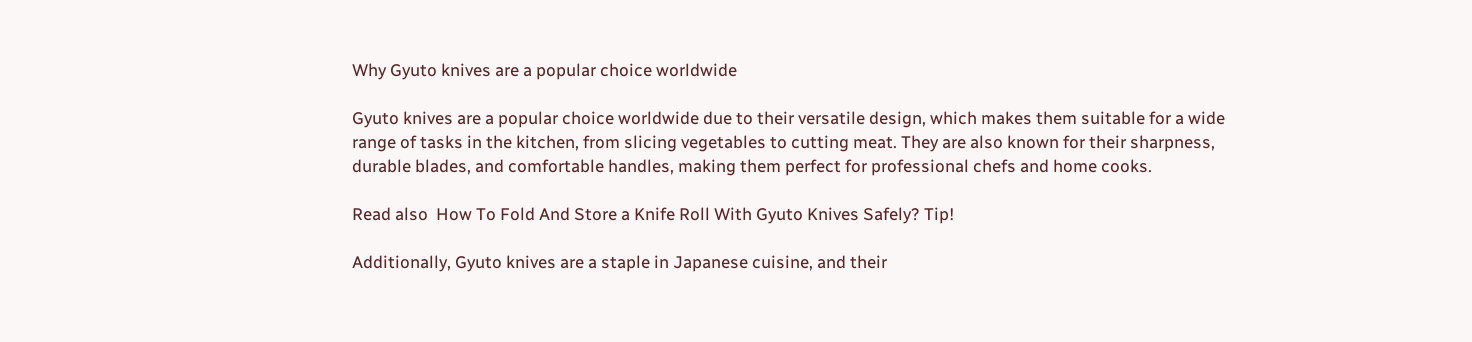Why Gyuto knives are a popular choice worldwide

Gyuto knives are a popular choice worldwide due to their versatile design, which makes them suitable for a wide range of tasks in the kitchen, from slicing vegetables to cutting meat. They are also known for their sharpness, durable blades, and comfortable handles, making them perfect for professional chefs and home cooks.

Read also  How To Fold And Store a Knife Roll With Gyuto Knives Safely? Tip!

Additionally, Gyuto knives are a staple in Japanese cuisine, and their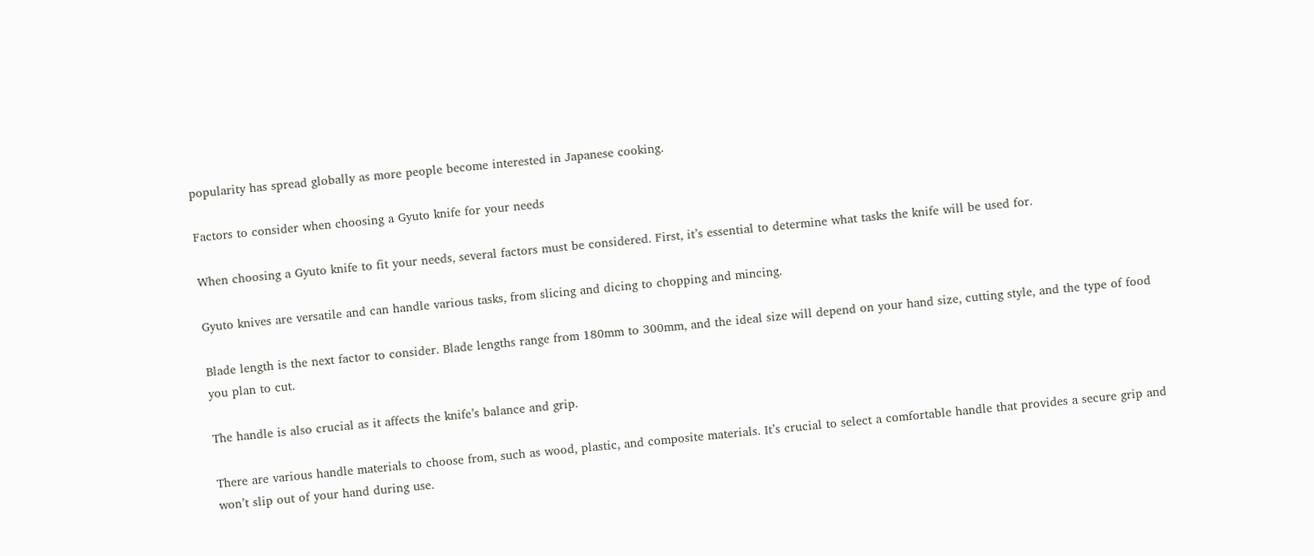popularity has spread globally as more people become interested in Japanese cooking.

Factors to consider when choosing a Gyuto knife for your needs

When choosing a Gyuto knife to fit your needs, several factors must be considered. First, it’s essential to determine what tasks the knife will be used for.

Gyuto knives are versatile and can handle various tasks, from slicing and dicing to chopping and mincing.

Blade length is the next factor to consider. Blade lengths range from 180mm to 300mm, and the ideal size will depend on your hand size, cutting style, and the type of food you plan to cut.

The handle is also crucial as it affects the knife’s balance and grip.

There are various handle materials to choose from, such as wood, plastic, and composite materials. It’s crucial to select a comfortable handle that provides a secure grip and won’t slip out of your hand during use.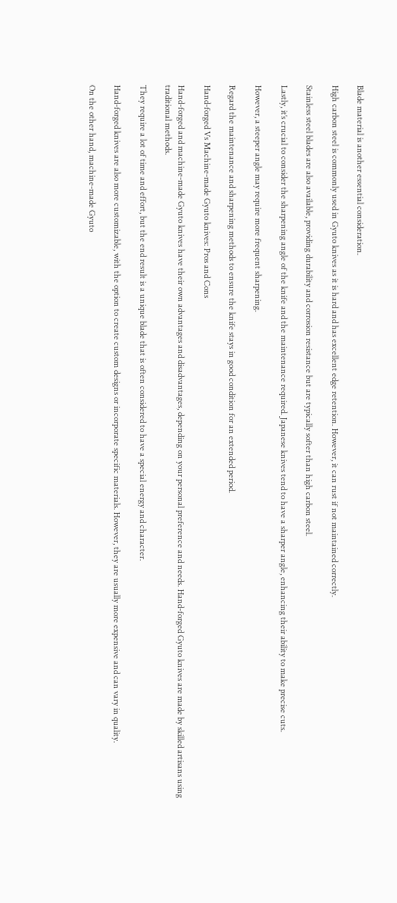Blade material is another essential consideration.

High carbon steel is commonly used in Gyuto knives as it is hard and has excellent edge retention. However, it can rust if not maintained correctly.

Stainless steel blades are also available, providing durability and corrosion resistance but are typically softer than high carbon steel.

Lastly, it’s crucial to consider the sharpening angle of the knife and the maintenance required. Japanese knives tend to have a sharper angle, enhancing their ability to make precise cuts.

However, a steeper angle may require more frequent sharpening.

Regard the maintenance and sharpening methods to ensure the knife stays in good condition for an extended period.

Hand-forged Vs Machine-made Gyuto knives: Pros and Cons

Hand-forged and machine-made Gyuto knives have their own advantages and disadvantages, depending on your personal preference and needs. Hand-forged Gyuto knives are made by skilled artisans using traditional methods.

They require a lot of time and effort, but the end result is a unique blade that is often considered to have a special energy and character.

Hand-forged knives are also more customizable, with the option to create custom designs or incorporate specific materials. However, they are usually more expensive and can vary in quality.

On the other hand, machine-made Gyuto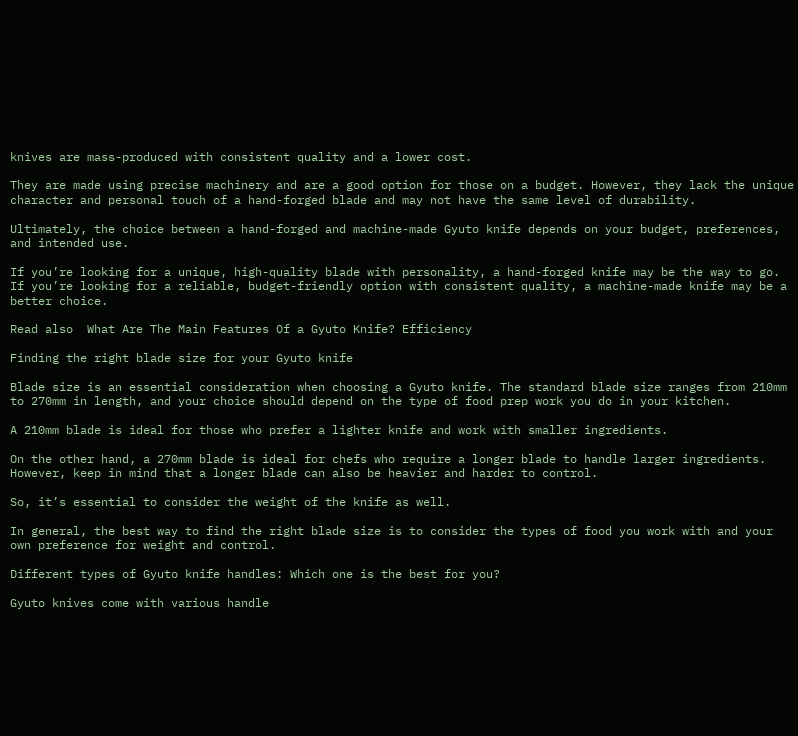knives are mass-produced with consistent quality and a lower cost.

They are made using precise machinery and are a good option for those on a budget. However, they lack the unique character and personal touch of a hand-forged blade and may not have the same level of durability.

Ultimately, the choice between a hand-forged and machine-made Gyuto knife depends on your budget, preferences, and intended use.

If you’re looking for a unique, high-quality blade with personality, a hand-forged knife may be the way to go. If you’re looking for a reliable, budget-friendly option with consistent quality, a machine-made knife may be a better choice.

Read also  What Are The Main Features Of a Gyuto Knife? Efficiency

Finding the right blade size for your Gyuto knife

Blade size is an essential consideration when choosing a Gyuto knife. The standard blade size ranges from 210mm to 270mm in length, and your choice should depend on the type of food prep work you do in your kitchen.

A 210mm blade is ideal for those who prefer a lighter knife and work with smaller ingredients.

On the other hand, a 270mm blade is ideal for chefs who require a longer blade to handle larger ingredients. However, keep in mind that a longer blade can also be heavier and harder to control.

So, it’s essential to consider the weight of the knife as well.

In general, the best way to find the right blade size is to consider the types of food you work with and your own preference for weight and control.

Different types of Gyuto knife handles: Which one is the best for you?

Gyuto knives come with various handle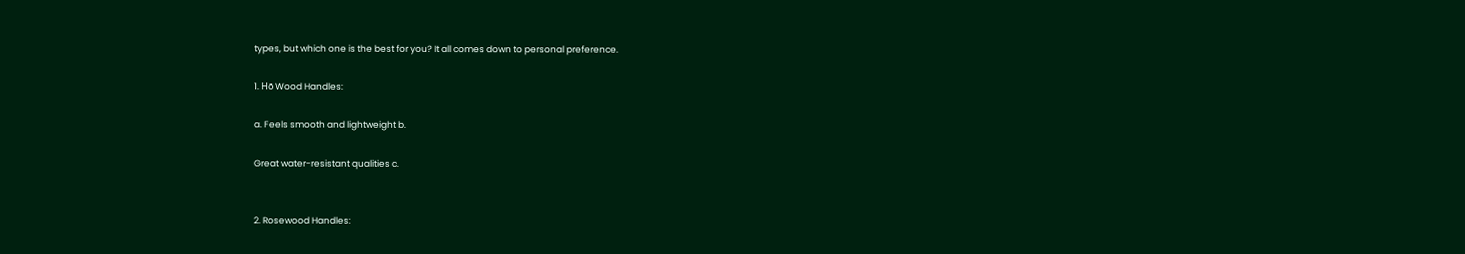types, but which one is the best for you? It all comes down to personal preference.

1. Hō Wood Handles:

a. Feels smooth and lightweight b.

Great water-resistant qualities c.


2. Rosewood Handles: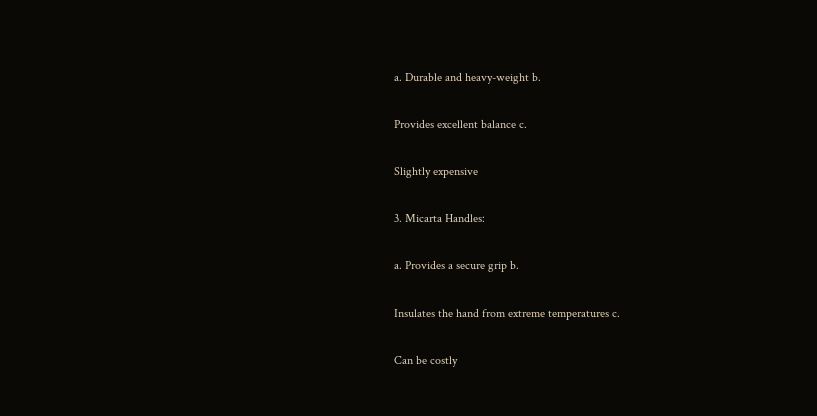a. Durable and heavy-weight b.

Provides excellent balance c.

Slightly expensive

3. Micarta Handles:

a. Provides a secure grip b.

Insulates the hand from extreme temperatures c.

Can be costly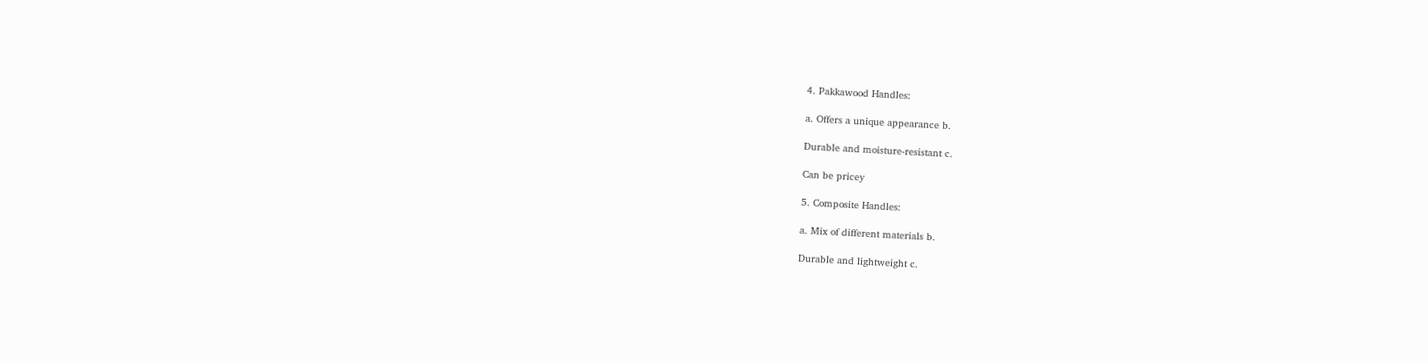4. Pakkawood Handles:

a. Offers a unique appearance b.

Durable and moisture-resistant c.

Can be pricey

5. Composite Handles:

a. Mix of different materials b.

Durable and lightweight c.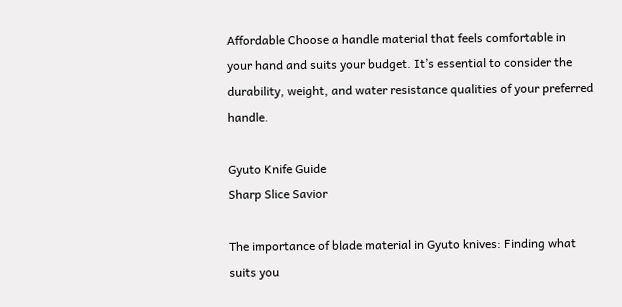Affordable Choose a handle material that feels comfortable in your hand and suits your budget. It’s essential to consider the durability, weight, and water resistance qualities of your preferred handle.

Gyuto Knife Guide
Sharp Slice Savior

The importance of blade material in Gyuto knives: Finding what suits you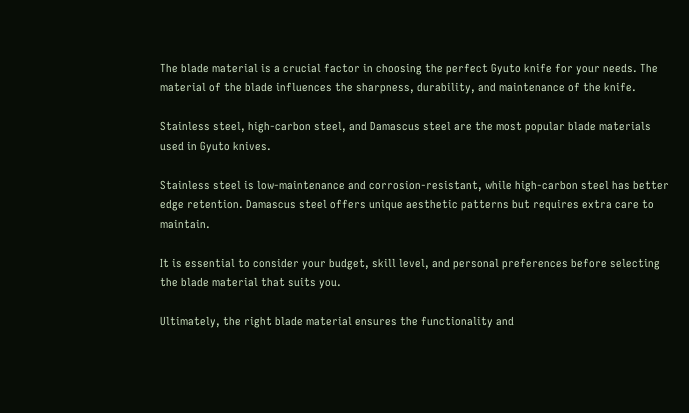The blade material is a crucial factor in choosing the perfect Gyuto knife for your needs. The material of the blade influences the sharpness, durability, and maintenance of the knife.

Stainless steel, high-carbon steel, and Damascus steel are the most popular blade materials used in Gyuto knives.

Stainless steel is low-maintenance and corrosion-resistant, while high-carbon steel has better edge retention. Damascus steel offers unique aesthetic patterns but requires extra care to maintain.

It is essential to consider your budget, skill level, and personal preferences before selecting the blade material that suits you.

Ultimately, the right blade material ensures the functionality and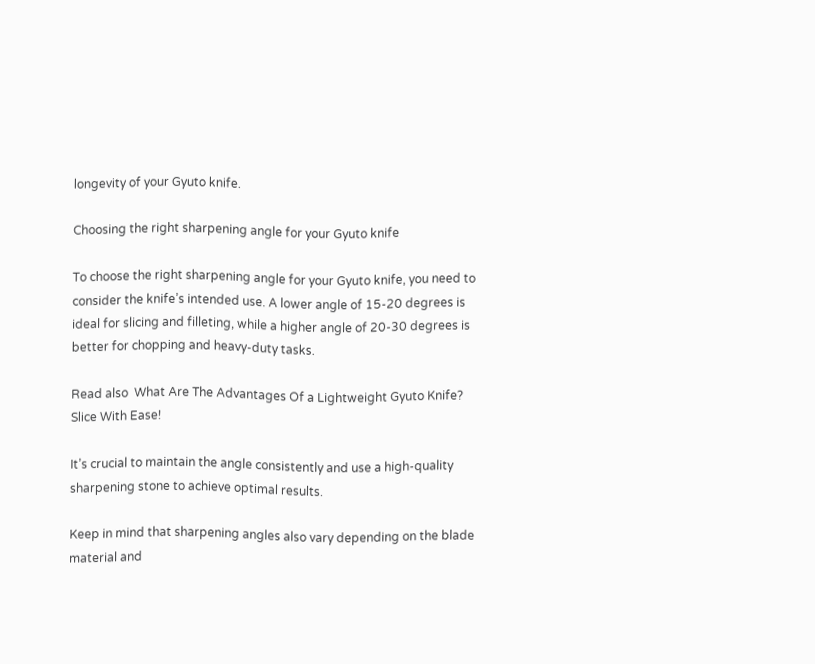longevity of your Gyuto knife.

Choosing the right sharpening angle for your Gyuto knife

To choose the right sharpening angle for your Gyuto knife, you need to consider the knife’s intended use. A lower angle of 15-20 degrees is ideal for slicing and filleting, while a higher angle of 20-30 degrees is better for chopping and heavy-duty tasks.

Read also  What Are The Advantages Of a Lightweight Gyuto Knife? Slice With Ease!

It’s crucial to maintain the angle consistently and use a high-quality sharpening stone to achieve optimal results.

Keep in mind that sharpening angles also vary depending on the blade material and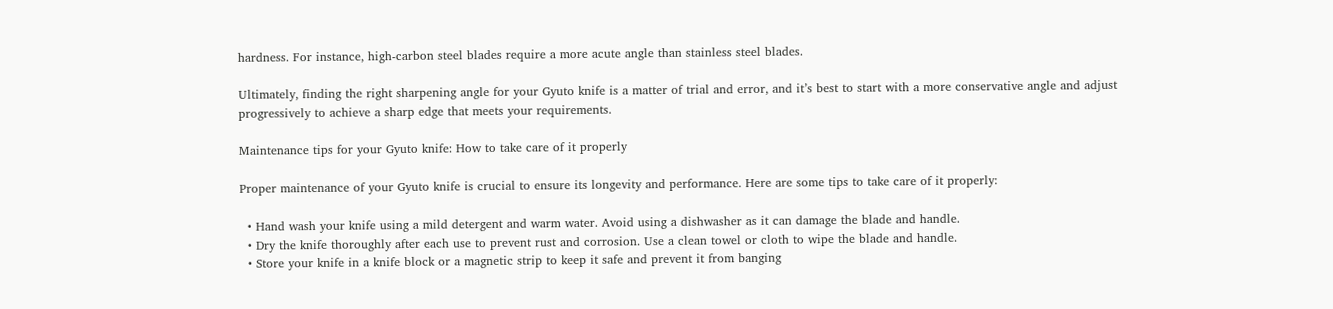hardness. For instance, high-carbon steel blades require a more acute angle than stainless steel blades.

Ultimately, finding the right sharpening angle for your Gyuto knife is a matter of trial and error, and it’s best to start with a more conservative angle and adjust progressively to achieve a sharp edge that meets your requirements.

Maintenance tips for your Gyuto knife: How to take care of it properly

Proper maintenance of your Gyuto knife is crucial to ensure its longevity and performance. Here are some tips to take care of it properly:

  • Hand wash your knife using a mild detergent and warm water. Avoid using a dishwasher as it can damage the blade and handle.
  • Dry the knife thoroughly after each use to prevent rust and corrosion. Use a clean towel or cloth to wipe the blade and handle.
  • Store your knife in a knife block or a magnetic strip to keep it safe and prevent it from banging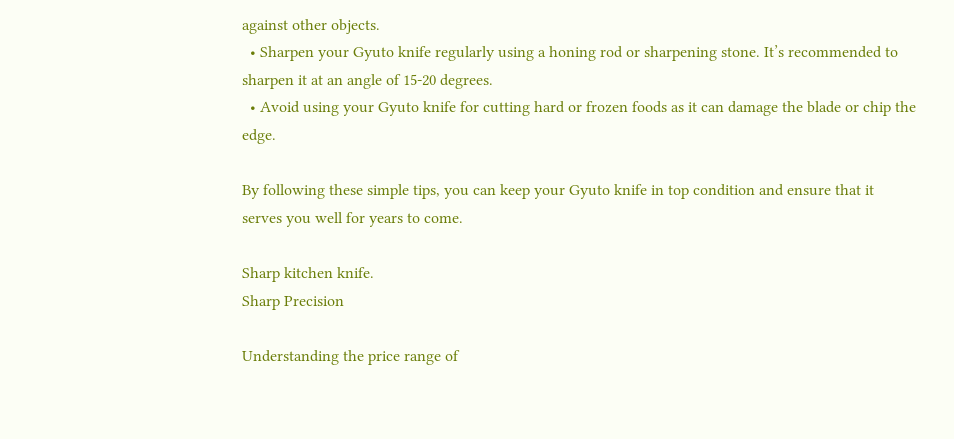against other objects.
  • Sharpen your Gyuto knife regularly using a honing rod or sharpening stone. It’s recommended to sharpen it at an angle of 15-20 degrees.
  • Avoid using your Gyuto knife for cutting hard or frozen foods as it can damage the blade or chip the edge.

By following these simple tips, you can keep your Gyuto knife in top condition and ensure that it serves you well for years to come.

Sharp kitchen knife.
Sharp Precision

Understanding the price range of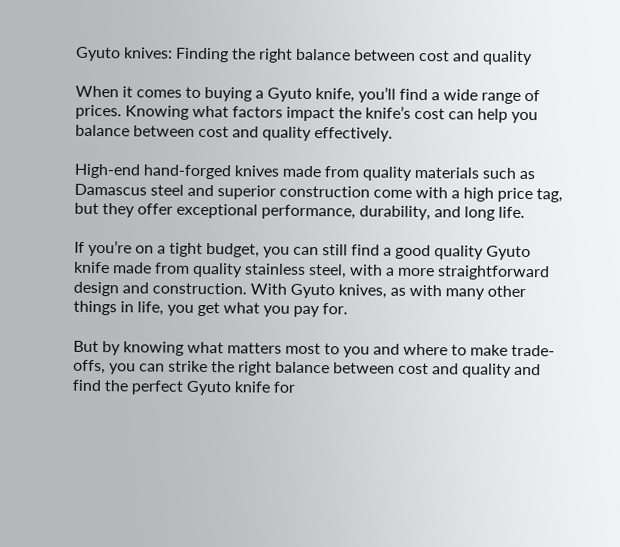Gyuto knives: Finding the right balance between cost and quality

When it comes to buying a Gyuto knife, you’ll find a wide range of prices. Knowing what factors impact the knife’s cost can help you balance between cost and quality effectively.

High-end hand-forged knives made from quality materials such as Damascus steel and superior construction come with a high price tag, but they offer exceptional performance, durability, and long life.

If you’re on a tight budget, you can still find a good quality Gyuto knife made from quality stainless steel, with a more straightforward design and construction. With Gyuto knives, as with many other things in life, you get what you pay for.

But by knowing what matters most to you and where to make trade-offs, you can strike the right balance between cost and quality and find the perfect Gyuto knife for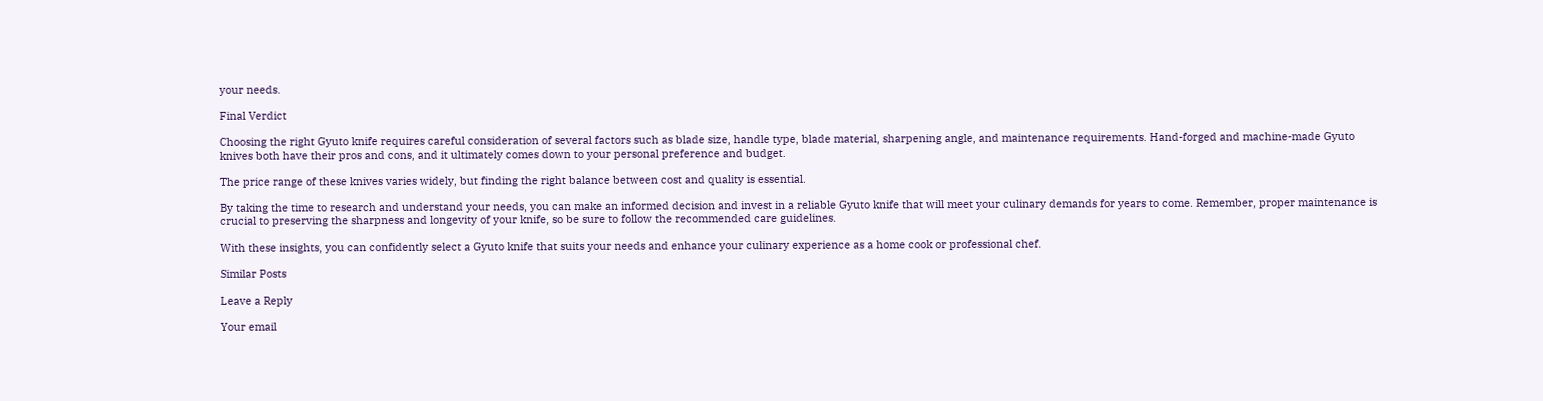your needs.

Final Verdict

Choosing the right Gyuto knife requires careful consideration of several factors such as blade size, handle type, blade material, sharpening angle, and maintenance requirements. Hand-forged and machine-made Gyuto knives both have their pros and cons, and it ultimately comes down to your personal preference and budget.

The price range of these knives varies widely, but finding the right balance between cost and quality is essential.

By taking the time to research and understand your needs, you can make an informed decision and invest in a reliable Gyuto knife that will meet your culinary demands for years to come. Remember, proper maintenance is crucial to preserving the sharpness and longevity of your knife, so be sure to follow the recommended care guidelines.

With these insights, you can confidently select a Gyuto knife that suits your needs and enhance your culinary experience as a home cook or professional chef.

Similar Posts

Leave a Reply

Your email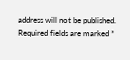address will not be published. Required fields are marked *